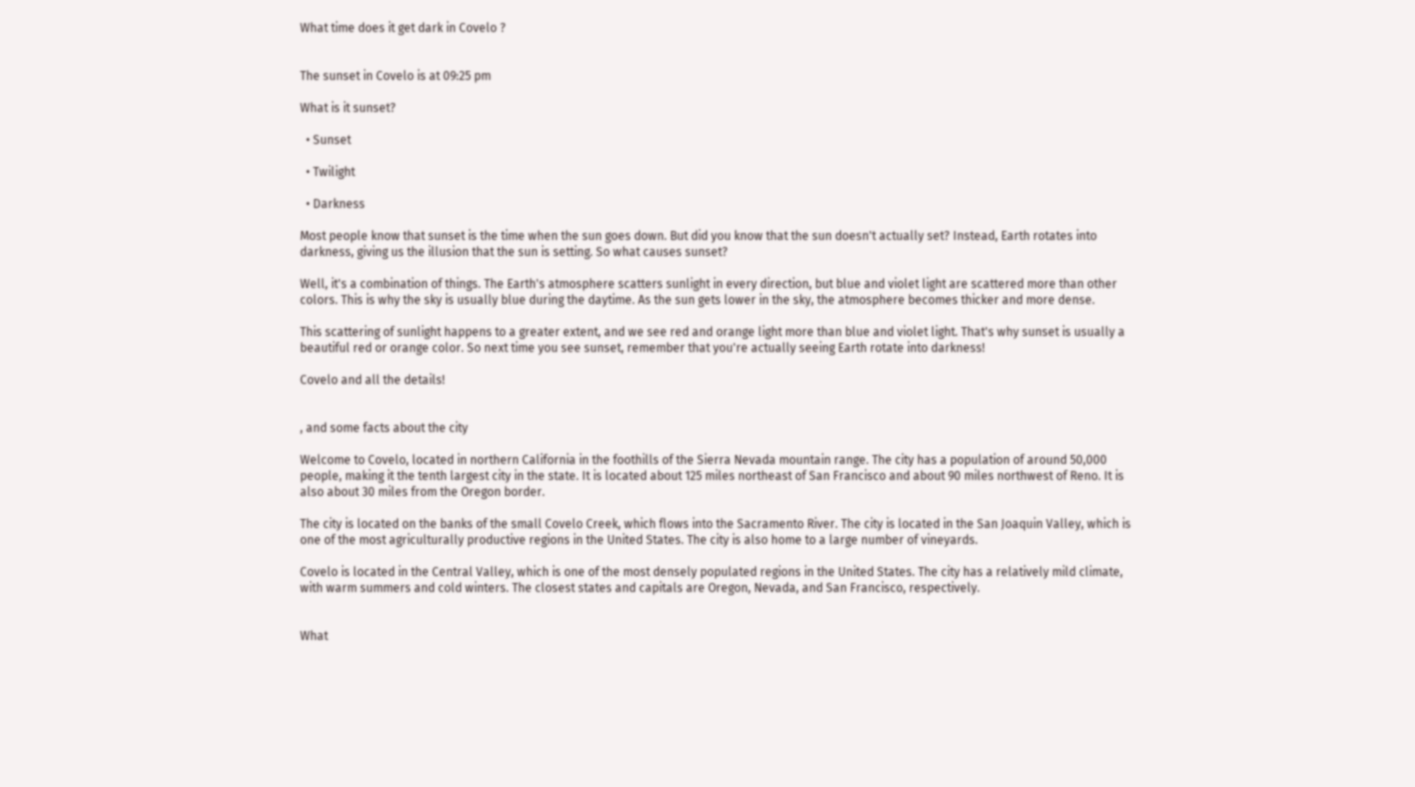What time does it get dark in Covelo ?


The sunset in Covelo is at 09:25 pm

What is it sunset?

  • Sunset

  • Twilight

  • Darkness

Most people know that sunset is the time when the sun goes down. But did you know that the sun doesn't actually set? Instead, Earth rotates into darkness, giving us the illusion that the sun is setting. So what causes sunset?

Well, it's a combination of things. The Earth's atmosphere scatters sunlight in every direction, but blue and violet light are scattered more than other colors. This is why the sky is usually blue during the daytime. As the sun gets lower in the sky, the atmosphere becomes thicker and more dense.

This scattering of sunlight happens to a greater extent, and we see red and orange light more than blue and violet light. That's why sunset is usually a beautiful red or orange color. So next time you see sunset, remember that you're actually seeing Earth rotate into darkness!

Covelo and all the details!


, and some facts about the city

Welcome to Covelo, located in northern California in the foothills of the Sierra Nevada mountain range. The city has a population of around 50,000 people, making it the tenth largest city in the state. It is located about 125 miles northeast of San Francisco and about 90 miles northwest of Reno. It is also about 30 miles from the Oregon border.

The city is located on the banks of the small Covelo Creek, which flows into the Sacramento River. The city is located in the San Joaquin Valley, which is one of the most agriculturally productive regions in the United States. The city is also home to a large number of vineyards.

Covelo is located in the Central Valley, which is one of the most densely populated regions in the United States. The city has a relatively mild climate, with warm summers and cold winters. The closest states and capitals are Oregon, Nevada, and San Francisco, respectively.


What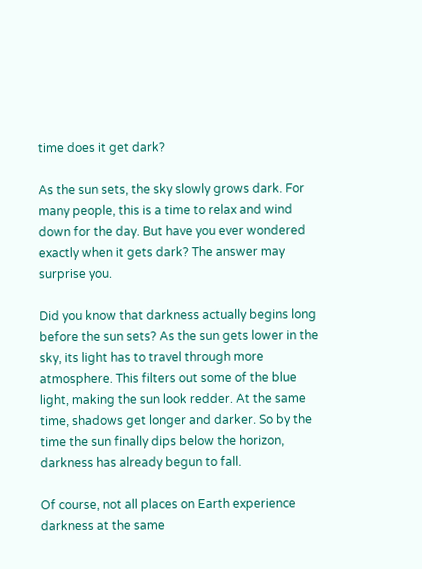time does it get dark?

As the sun sets, the sky slowly grows dark. For many people, this is a time to relax and wind down for the day. But have you ever wondered exactly when it gets dark? The answer may surprise you.

Did you know that darkness actually begins long before the sun sets? As the sun gets lower in the sky, its light has to travel through more atmosphere. This filters out some of the blue light, making the sun look redder. At the same time, shadows get longer and darker. So by the time the sun finally dips below the horizon, darkness has already begun to fall.

Of course, not all places on Earth experience darkness at the same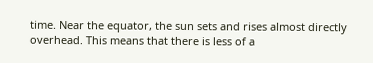time. Near the equator, the sun sets and rises almost directly overhead. This means that there is less of a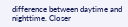difference between daytime and nighttime. Closer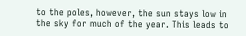to the poles, however, the sun stays low in the sky for much of the year. This leads to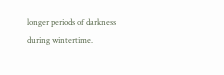longer periods of darkness during wintertime.